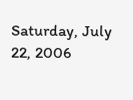Saturday, July 22, 2006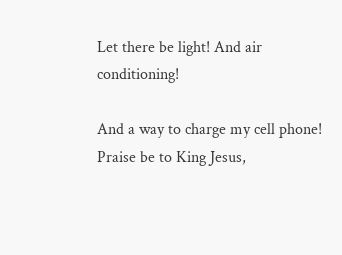Let there be light! And air conditioning!

And a way to charge my cell phone! Praise be to King Jesus,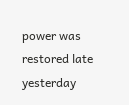power was restored late yesterday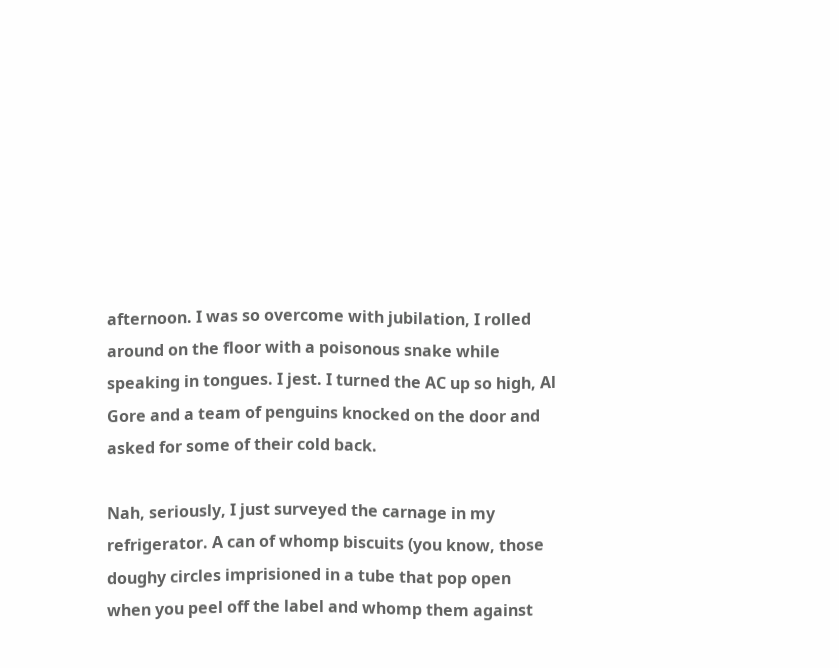afternoon. I was so overcome with jubilation, I rolled around on the floor with a poisonous snake while speaking in tongues. I jest. I turned the AC up so high, Al Gore and a team of penguins knocked on the door and asked for some of their cold back.

Nah, seriously, I just surveyed the carnage in my refrigerator. A can of whomp biscuits (you know, those doughy circles imprisioned in a tube that pop open when you peel off the label and whomp them against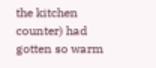the kitchen counter) had gotten so warm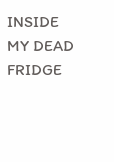INSIDE MY DEAD FRIDGE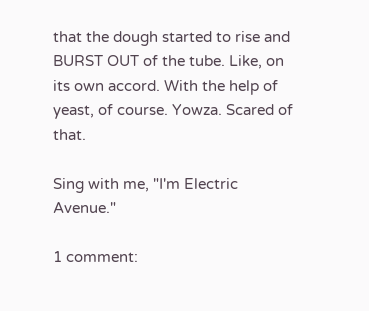that the dough started to rise and BURST OUT of the tube. Like, on its own accord. With the help of yeast, of course. Yowza. Scared of that.

Sing with me, "I'm Electric Avenue."

1 comment: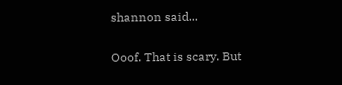shannon said...

Ooof. That is scary. But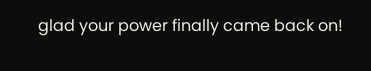glad your power finally came back on!